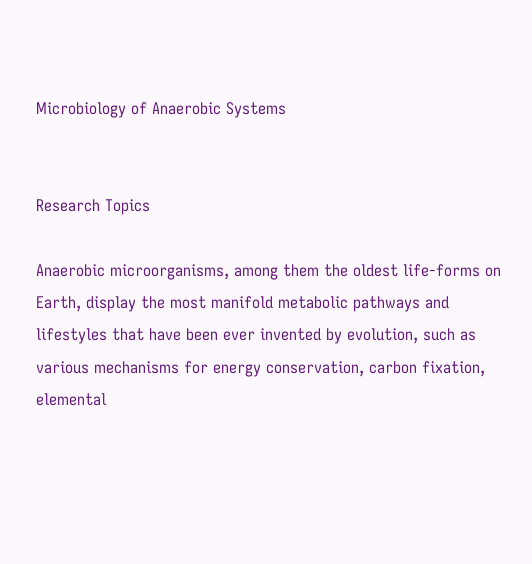Microbiology of Anaerobic Systems


Research Topics

Anaerobic microorganisms, among them the oldest life-forms on Earth, display the most manifold metabolic pathways and lifestyles that have been ever invented by evolution, such as various mechanisms for energy conservation, carbon fixation, elemental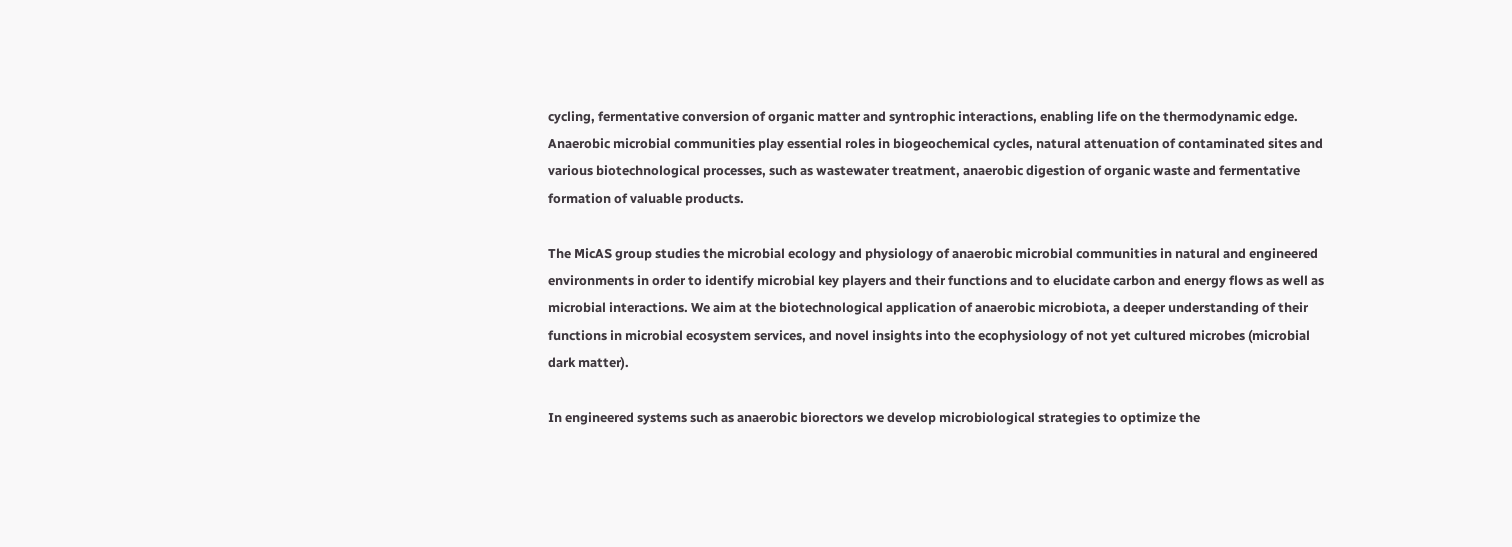cycling, fermentative conversion of organic matter and syntrophic interactions, enabling life on the thermodynamic edge. Anaerobic microbial communities play essential roles in biogeochemical cycles, natural attenuation of contaminated sites and various biotechnological processes, such as wastewater treatment, anaerobic digestion of organic waste and fermentative formation of valuable products.

The MicAS group studies the microbial ecology and physiology of anaerobic microbial communities in natural and engineered environments in order to identify microbial key players and their functions and to elucidate carbon and energy flows as well as microbial interactions. We aim at the biotechnological application of anaerobic microbiota, a deeper understanding of their functions in microbial ecosystem services, and novel insights into the ecophysiology of not yet cultured microbes (microbial dark matter).

In engineered systems such as anaerobic biorectors we develop microbiological strategies to optimize the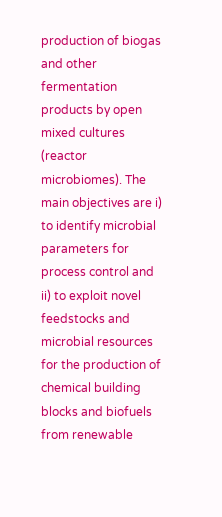production of biogas and other fermentation products by open mixed cultures (reactor microbiomes). The main objectives are i) to identify microbial parameters for process control and ii) to exploit novel feedstocks and microbial resources for the production of chemical building blocks and biofuels from renewable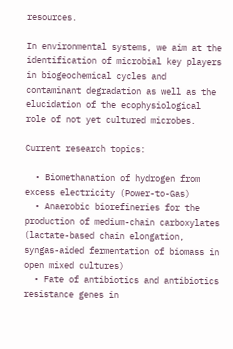resources.

In environmental systems, we aim at the identification of microbial key players in biogeochemical cycles and contaminant degradation as well as the elucidation of the ecophysiological role of not yet cultured microbes.

Current research topics:

  • Biomethanation of hydrogen from excess electricity (Power-to-Gas)
  • Anaerobic biorefineries for the production of medium-chain carboxylates (lactate-based chain elongation, syngas-aided fermentation of biomass in open mixed cultures)
  • Fate of antibiotics and antibiotics resistance genes in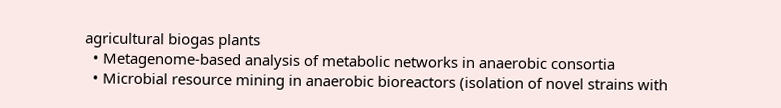agricultural biogas plants
  • Metagenome-based analysis of metabolic networks in anaerobic consortia
  • Microbial resource mining in anaerobic bioreactors (isolation of novel strains with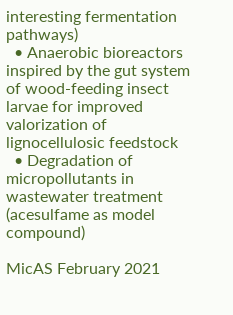interesting fermentation pathways)
  • Anaerobic bioreactors inspired by the gut system of wood-feeding insect larvae for improved valorization of lignocellulosic feedstock
  • Degradation of micropollutants in wastewater treatment (acesulfame as model compound)

MicAS February 2021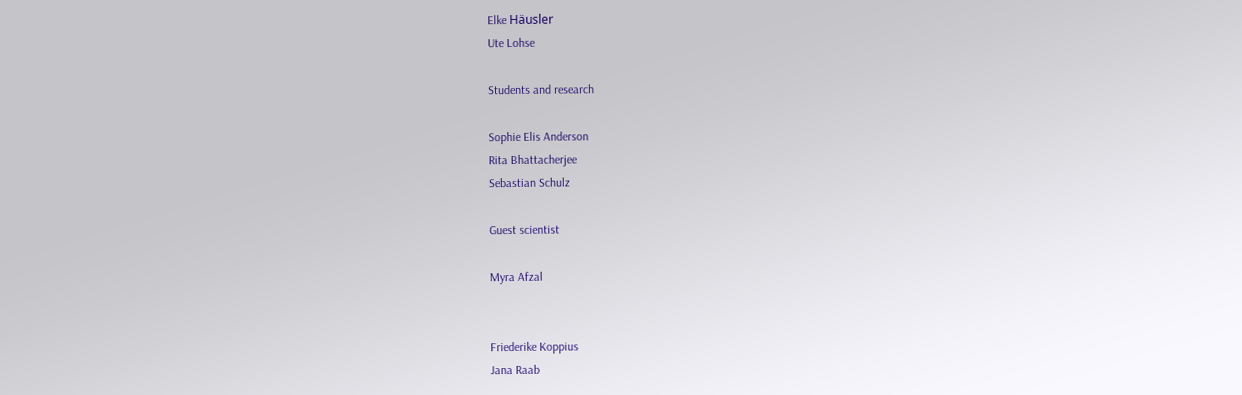Elke Häusler
Ute Lohse

Students and research

Sophie Elis Anderson
Rita Bhattacherjee
Sebastian Schulz

Guest scientist

Myra Afzal


Friederike Koppius
Jana Raab